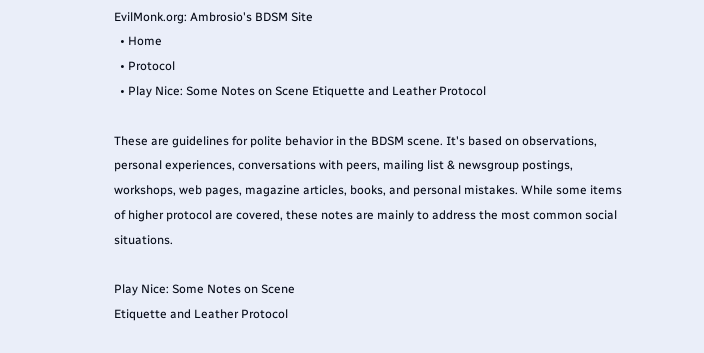EvilMonk.org: Ambrosio's BDSM Site
  • Home
  • Protocol
  • Play Nice: Some Notes on Scene Etiquette and Leather Protocol

These are guidelines for polite behavior in the BDSM scene. It's based on observations, personal experiences, conversations with peers, mailing list & newsgroup postings,
workshops, web pages, magazine articles, books, and personal mistakes. While some items of higher protocol are covered, these notes are mainly to address the most common social situations.

Play Nice: Some Notes on Scene
Etiquette and Leather Protocol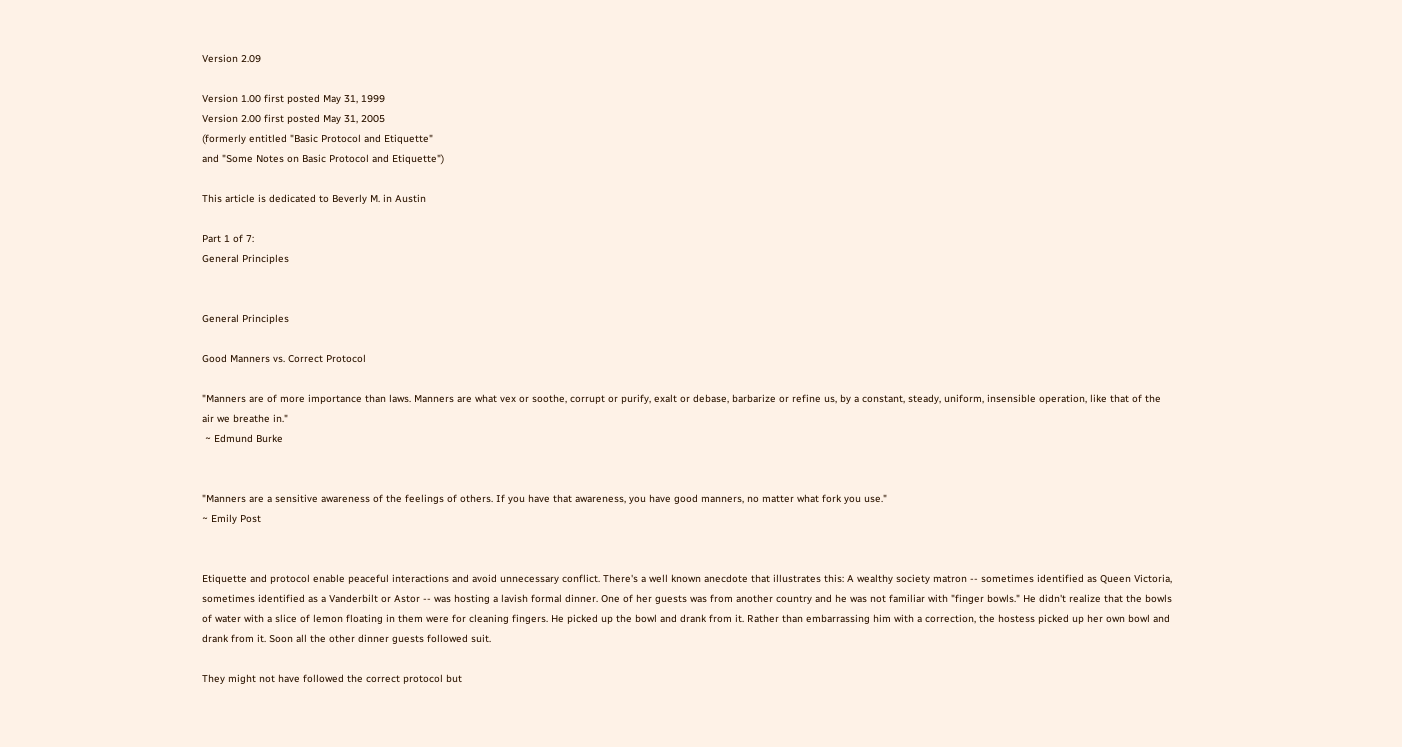Version 2.09

Version 1.00 first posted May 31, 1999
Version 2.00 first posted May 31, 2005
(formerly entitled "Basic Protocol and Etiquette"
and "Some Notes on Basic Protocol and Etiquette")

This article is dedicated to Beverly M. in Austin

Part 1 of 7:
General Principles


General Principles

Good Manners vs. Correct Protocol

"Manners are of more importance than laws. Manners are what vex or soothe, corrupt or purify, exalt or debase, barbarize or refine us, by a constant, steady, uniform, insensible operation, like that of the air we breathe in."
 ~ Edmund Burke


"Manners are a sensitive awareness of the feelings of others. If you have that awareness, you have good manners, no matter what fork you use."
~ Emily Post


Etiquette and protocol enable peaceful interactions and avoid unnecessary conflict. There's a well known anecdote that illustrates this: A wealthy society matron -- sometimes identified as Queen Victoria, sometimes identified as a Vanderbilt or Astor -- was hosting a lavish formal dinner. One of her guests was from another country and he was not familiar with "finger bowls." He didn't realize that the bowls of water with a slice of lemon floating in them were for cleaning fingers. He picked up the bowl and drank from it. Rather than embarrassing him with a correction, the hostess picked up her own bowl and drank from it. Soon all the other dinner guests followed suit.

They might not have followed the correct protocol but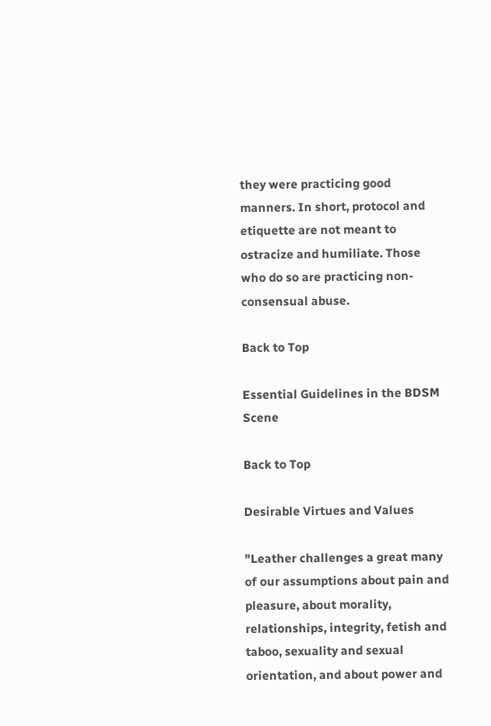they were practicing good manners. In short, protocol and etiquette are not meant to ostracize and humiliate. Those who do so are practicing non-consensual abuse.

Back to Top

Essential Guidelines in the BDSM Scene

Back to Top

Desirable Virtues and Values

"Leather challenges a great many of our assumptions about pain and pleasure, about morality, relationships, integrity, fetish and taboo, sexuality and sexual orientation, and about power and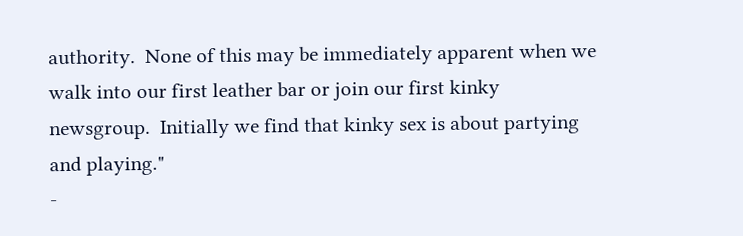authority.  None of this may be immediately apparent when we walk into our first leather bar or join our first kinky newsgroup.  Initially we find that kinky sex is about partying and playing."
-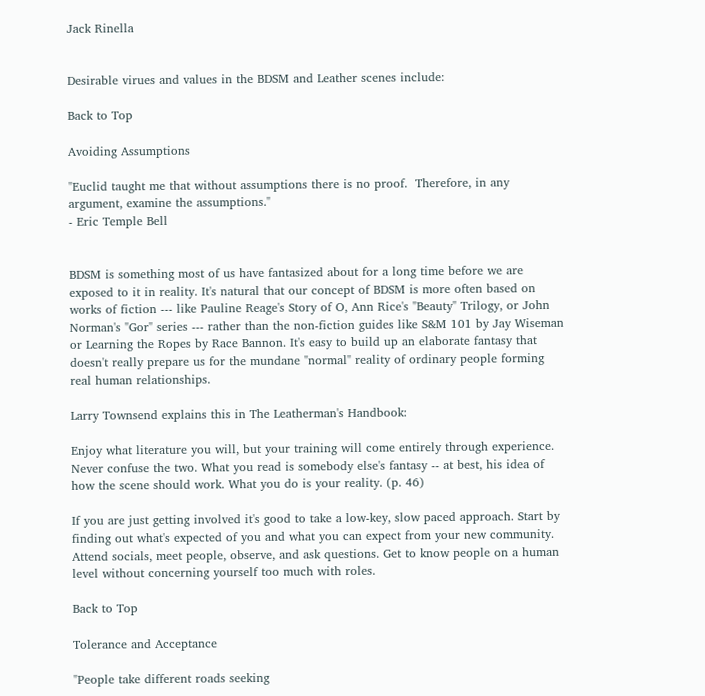Jack Rinella


Desirable virues and values in the BDSM and Leather scenes include:

Back to Top

Avoiding Assumptions

"Euclid taught me that without assumptions there is no proof.  Therefore, in any argument, examine the assumptions."
- Eric Temple Bell


BDSM is something most of us have fantasized about for a long time before we are exposed to it in reality. It's natural that our concept of BDSM is more often based on works of fiction --- like Pauline Reage's Story of O, Ann Rice's "Beauty" Trilogy, or John Norman's "Gor" series --- rather than the non-fiction guides like S&M 101 by Jay Wiseman or Learning the Ropes by Race Bannon. It's easy to build up an elaborate fantasy that doesn't really prepare us for the mundane "normal" reality of ordinary people forming real human relationships.

Larry Townsend explains this in The Leatherman's Handbook:

Enjoy what literature you will, but your training will come entirely through experience. Never confuse the two. What you read is somebody else's fantasy -- at best, his idea of how the scene should work. What you do is your reality. (p. 46)

If you are just getting involved it's good to take a low-key, slow paced approach. Start by finding out what's expected of you and what you can expect from your new community. Attend socials, meet people, observe, and ask questions. Get to know people on a human level without concerning yourself too much with roles.

Back to Top

Tolerance and Acceptance

"People take different roads seeking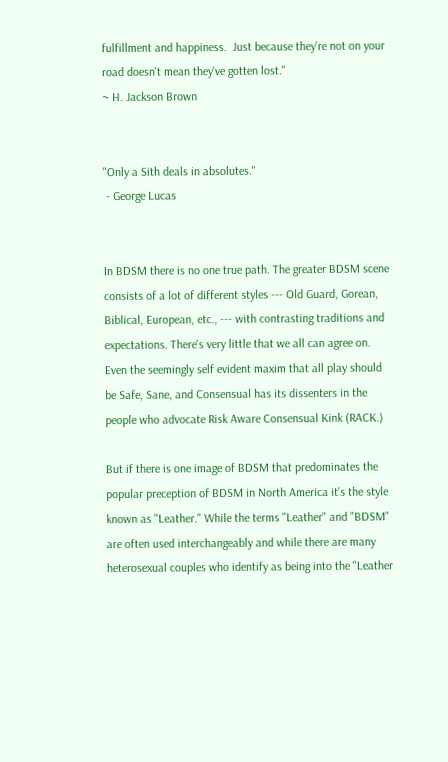fulfillment and happiness.  Just because they're not on your road doesn't mean they've gotten lost."
~ H. Jackson Brown


"Only a Sith deals in absolutes."
 - George Lucas


In BDSM there is no one true path. The greater BDSM scene consists of a lot of different styles --- Old Guard, Gorean, Biblical, European, etc., --- with contrasting traditions and expectations. There's very little that we all can agree on. Even the seemingly self evident maxim that all play should be Safe, Sane, and Consensual has its dissenters in the people who advocate Risk Aware Consensual Kink (RACK.)

But if there is one image of BDSM that predominates the popular preception of BDSM in North America it's the style known as "Leather." While the terms "Leather" and "BDSM" are often used interchangeably and while there are many heterosexual couples who identify as being into the "Leather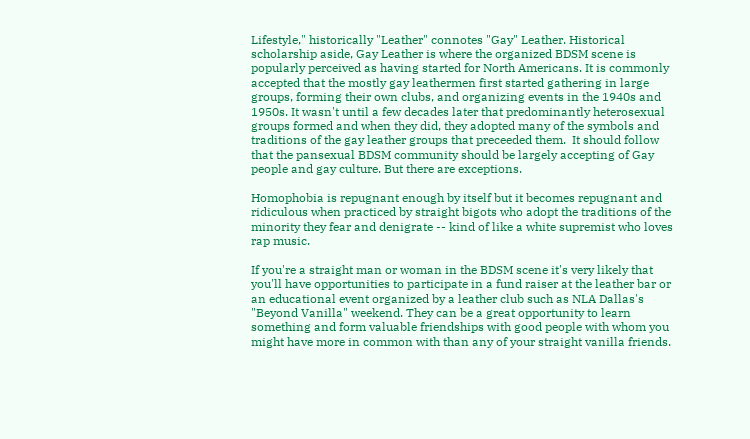Lifestyle," historically "Leather" connotes "Gay" Leather. Historical scholarship aside, Gay Leather is where the organized BDSM scene is popularly perceived as having started for North Americans. It is commonly accepted that the mostly gay leathermen first started gathering in large groups, forming their own clubs, and organizing events in the 1940s and 1950s. It wasn't until a few decades later that predominantly heterosexual groups formed and when they did, they adopted many of the symbols and traditions of the gay leather groups that preceeded them.  It should follow that the pansexual BDSM community should be largely accepting of Gay people and gay culture. But there are exceptions.

Homophobia is repugnant enough by itself but it becomes repugnant and ridiculous when practiced by straight bigots who adopt the traditions of the minority they fear and denigrate -- kind of like a white supremist who loves rap music.

If you're a straight man or woman in the BDSM scene it's very likely that you'll have opportunities to participate in a fund raiser at the leather bar or an educational event organized by a leather club such as NLA Dallas's "Beyond Vanilla" weekend. They can be a great opportunity to learn something and form valuable friendships with good people with whom you might have more in common with than any of your straight vanilla friends.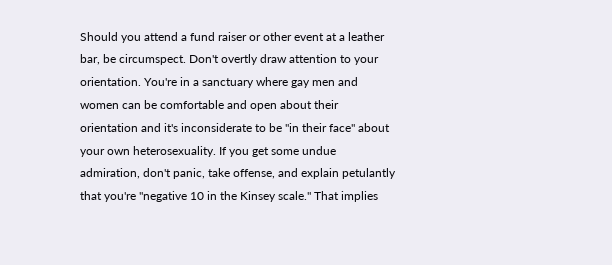Should you attend a fund raiser or other event at a leather bar, be circumspect. Don't overtly draw attention to your orientation. You're in a sanctuary where gay men and women can be comfortable and open about their orientation and it's inconsiderate to be "in their face" about your own heterosexuality. If you get some undue admiration, don't panic, take offense, and explain petulantly that you're "negative 10 in the Kinsey scale." That implies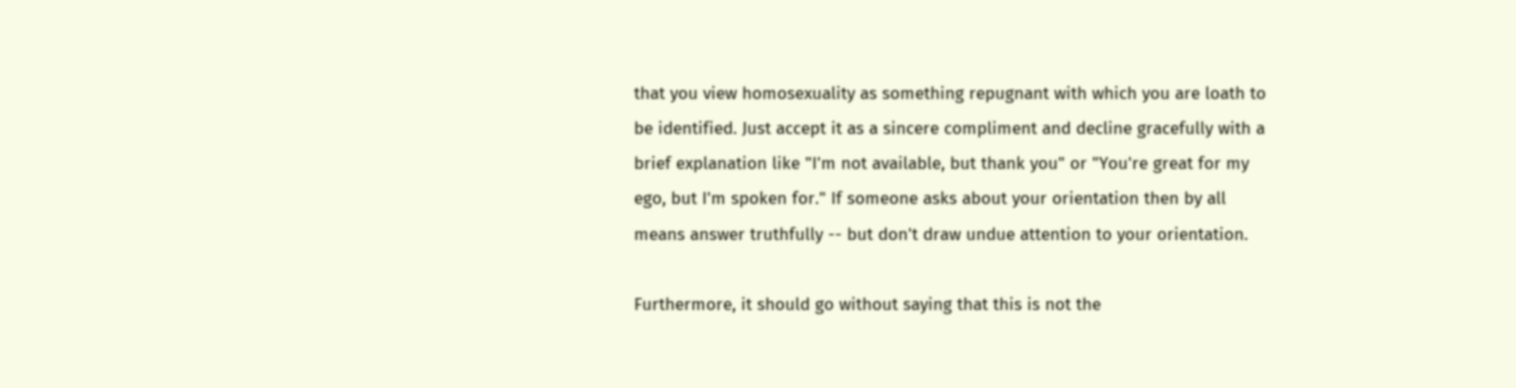that you view homosexuality as something repugnant with which you are loath to be identified. Just accept it as a sincere compliment and decline gracefully with a brief explanation like "I'm not available, but thank you" or "You're great for my ego, but I'm spoken for." If someone asks about your orientation then by all means answer truthfully -- but don't draw undue attention to your orientation.

Furthermore, it should go without saying that this is not the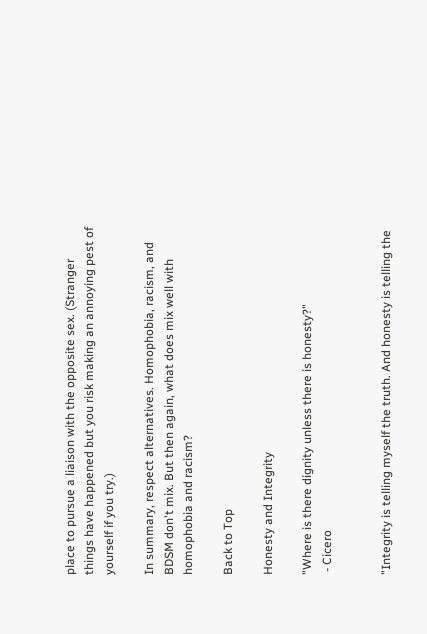place to pursue a liaison with the opposite sex. (Stranger things have happened but you risk making an annoying pest of yourself if you try.)

In summary, respect alternatives. Homophobia, racism, and BDSM don't mix. But then again, what does mix well with homophobia and racism?

Back to Top

Honesty and Integrity

"Where is there dignity unless there is honesty?"
 - Cicero


"Integrity is telling myself the truth. And honesty is telling the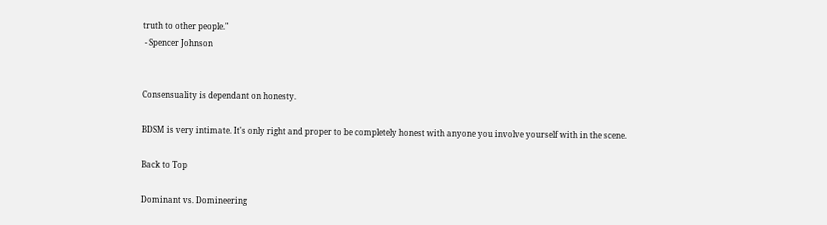truth to other people."
 - Spencer Johnson


Consensuality is dependant on honesty.

BDSM is very intimate. It's only right and proper to be completely honest with anyone you involve yourself with in the scene.

Back to Top

Dominant vs. Domineering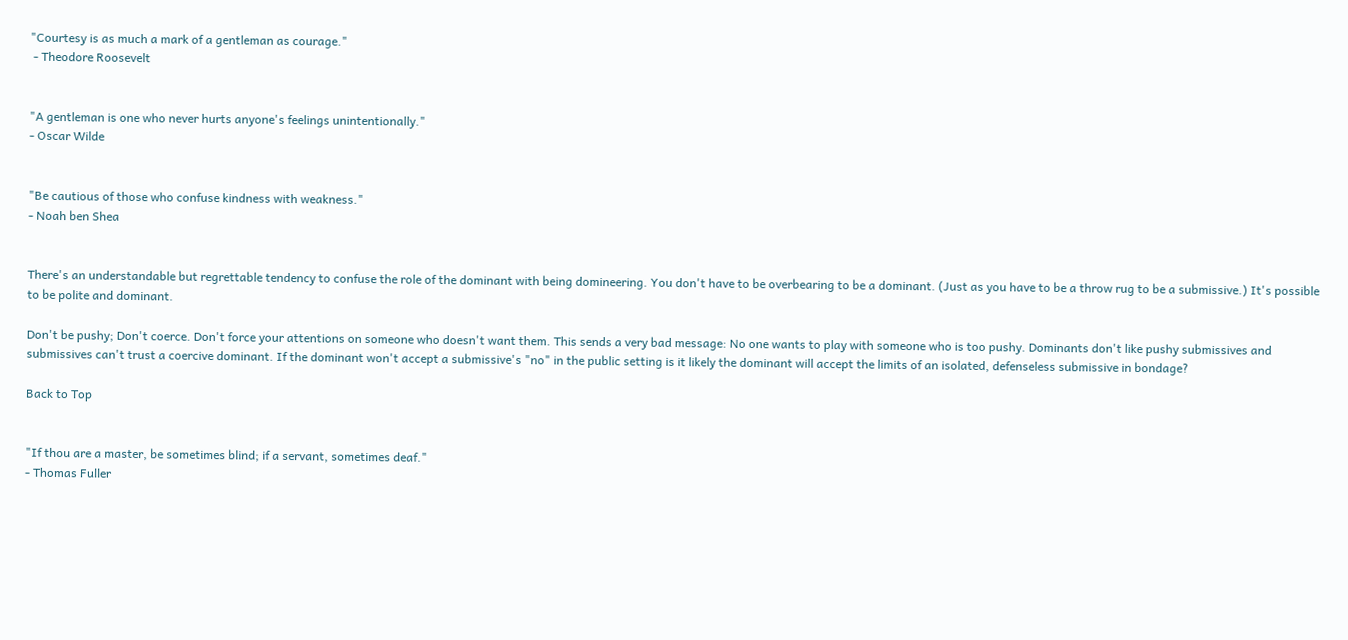"Courtesy is as much a mark of a gentleman as courage."
 - Theodore Roosevelt


"A gentleman is one who never hurts anyone's feelings unintentionally."
- Oscar Wilde


"Be cautious of those who confuse kindness with weakness."
- Noah ben Shea


There's an understandable but regrettable tendency to confuse the role of the dominant with being domineering. You don't have to be overbearing to be a dominant. (Just as you have to be a throw rug to be a submissive.) It's possible to be polite and dominant.

Don't be pushy; Don't coerce. Don't force your attentions on someone who doesn't want them. This sends a very bad message: No one wants to play with someone who is too pushy. Dominants don't like pushy submissives and submissives can't trust a coercive dominant. If the dominant won't accept a submissive's "no" in the public setting is it likely the dominant will accept the limits of an isolated, defenseless submissive in bondage?

Back to Top


"If thou are a master, be sometimes blind; if a servant, sometimes deaf."
- Thomas Fuller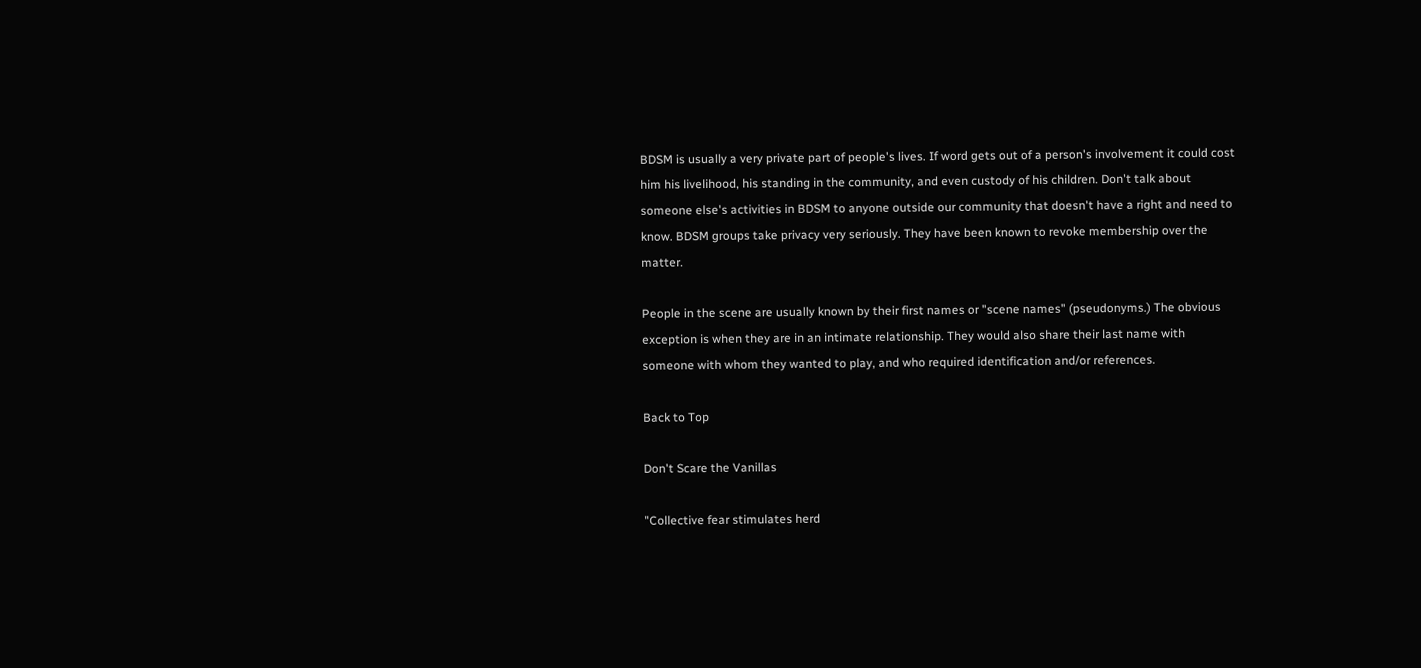BDSM is usually a very private part of people's lives. If word gets out of a person's involvement it could cost him his livelihood, his standing in the community, and even custody of his children. Don't talk about someone else's activities in BDSM to anyone outside our community that doesn't have a right and need to know. BDSM groups take privacy very seriously. They have been known to revoke membership over the matter.

People in the scene are usually known by their first names or "scene names" (pseudonyms.) The obvious exception is when they are in an intimate relationship. They would also share their last name with someone with whom they wanted to play, and who required identification and/or references.

Back to Top

Don't Scare the Vanillas

"Collective fear stimulates herd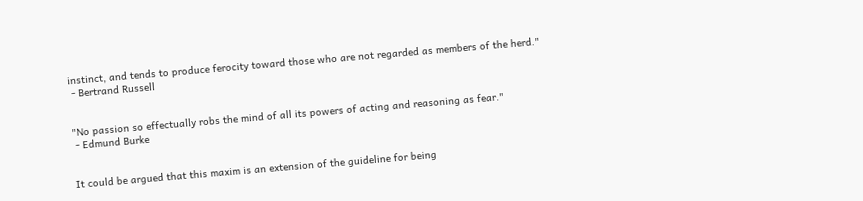instinct, and tends to produce ferocity toward those who are not regarded as members of the herd."
 - Bertrand Russell


"No passion so effectually robs the mind of all its powers of acting and reasoning as fear."
 - Edmund Burke


It could be argued that this maxim is an extension of the guideline for being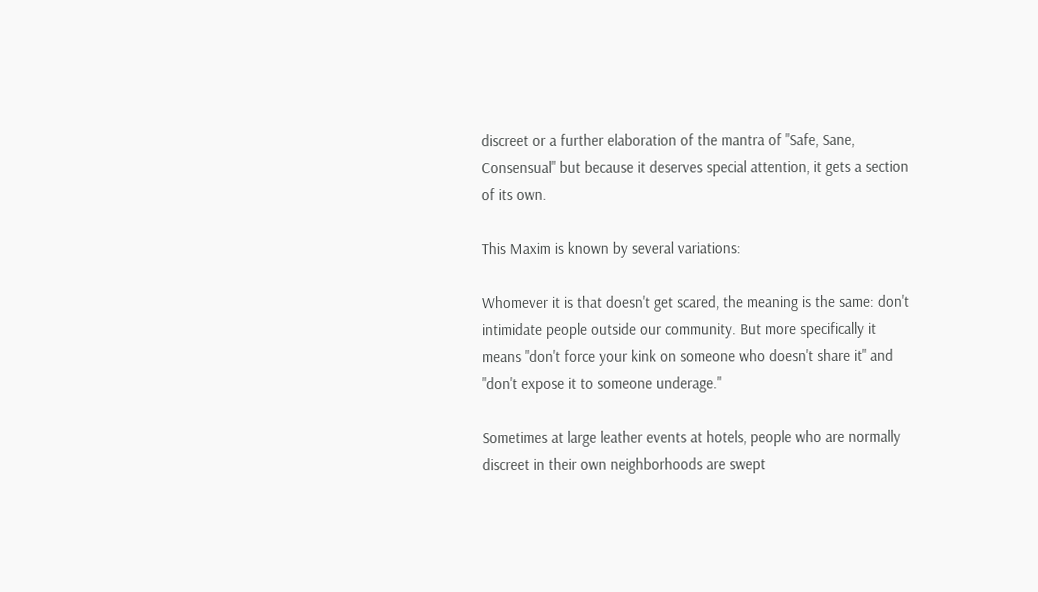discreet or a further elaboration of the mantra of "Safe, Sane, Consensual" but because it deserves special attention, it gets a section of its own.

This Maxim is known by several variations:

Whomever it is that doesn't get scared, the meaning is the same: don't intimidate people outside our community. But more specifically it means "don't force your kink on someone who doesn't share it" and "don't expose it to someone underage."

Sometimes at large leather events at hotels, people who are normally discreet in their own neighborhoods are swept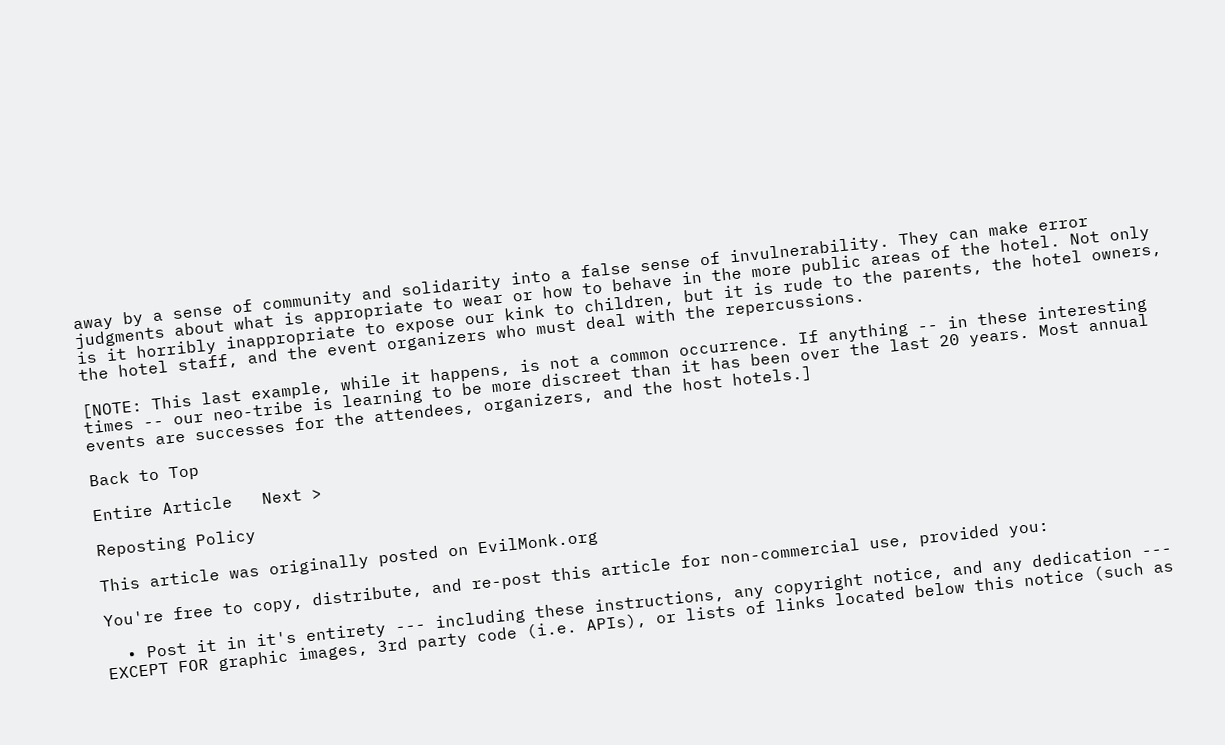away by a sense of community and solidarity into a false sense of invulnerability. They can make error judgments about what is appropriate to wear or how to behave in the more public areas of the hotel. Not only is it horribly inappropriate to expose our kink to children, but it is rude to the parents, the hotel owners, the hotel staff, and the event organizers who must deal with the repercussions.

[NOTE: This last example, while it happens, is not a common occurrence. If anything -- in these interesting times -- our neo-tribe is learning to be more discreet than it has been over the last 20 years. Most annual events are successes for the attendees, organizers, and the host hotels.]

Back to Top

Entire Article   Next >

Reposting Policy

This article was originally posted on EvilMonk.org

You're free to copy, distribute, and re-post this article for non-commercial use, provided you:

  • Post it in it's entirety --- including these instructions, any copyright notice, and any dedication --- EXCEPT FOR graphic images, 3rd party code (i.e. APIs), or lists of links located below this notice (such as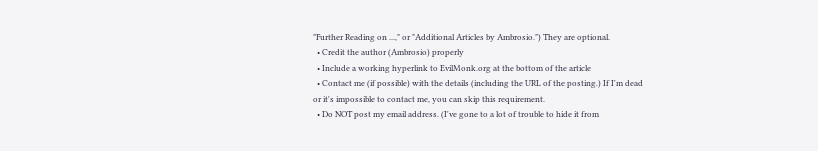"Further Reading on ...," or "Additional Articles by Ambrosio.") They are optional.
  • Credit the author (Ambrosio) properly
  • Include a working hyperlink to EvilMonk.org at the bottom of the article
  • Contact me (if possible) with the details (including the URL of the posting.) If I'm dead or it's impossible to contact me, you can skip this requirement.
  • Do NOT post my email address. (I've gone to a lot of trouble to hide it from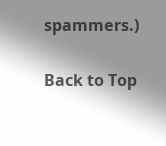spammers.)

Back to Top